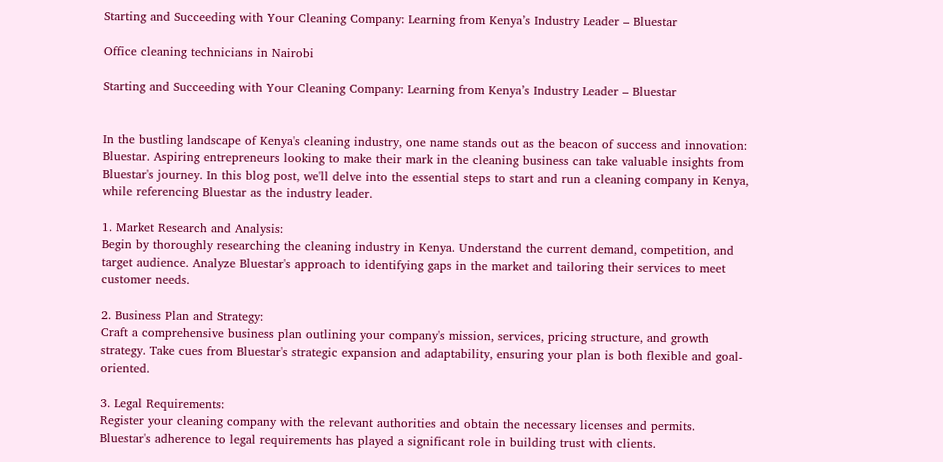Starting and Succeeding with Your Cleaning Company: Learning from Kenya’s Industry Leader – Bluestar

Office cleaning technicians in Nairobi

Starting and Succeeding with Your Cleaning Company: Learning from Kenya’s Industry Leader – Bluestar


In the bustling landscape of Kenya's cleaning industry, one name stands out as the beacon of success and innovation: Bluestar. Aspiring entrepreneurs looking to make their mark in the cleaning business can take valuable insights from Bluestar's journey. In this blog post, we'll delve into the essential steps to start and run a cleaning company in Kenya, while referencing Bluestar as the industry leader.

1. Market Research and Analysis:
Begin by thoroughly researching the cleaning industry in Kenya. Understand the current demand, competition, and target audience. Analyze Bluestar's approach to identifying gaps in the market and tailoring their services to meet customer needs.

2. Business Plan and Strategy:
Craft a comprehensive business plan outlining your company's mission, services, pricing structure, and growth strategy. Take cues from Bluestar's strategic expansion and adaptability, ensuring your plan is both flexible and goal-oriented.

3. Legal Requirements:
Register your cleaning company with the relevant authorities and obtain the necessary licenses and permits. Bluestar's adherence to legal requirements has played a significant role in building trust with clients.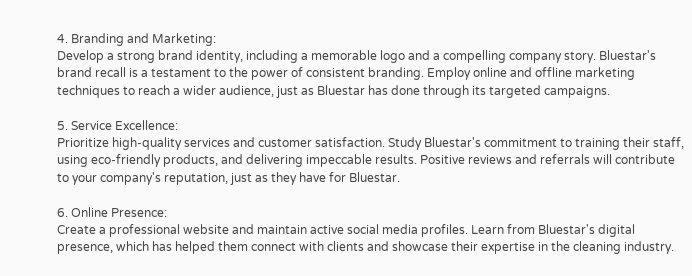4. Branding and Marketing:
Develop a strong brand identity, including a memorable logo and a compelling company story. Bluestar's brand recall is a testament to the power of consistent branding. Employ online and offline marketing techniques to reach a wider audience, just as Bluestar has done through its targeted campaigns.

5. Service Excellence:
Prioritize high-quality services and customer satisfaction. Study Bluestar's commitment to training their staff, using eco-friendly products, and delivering impeccable results. Positive reviews and referrals will contribute to your company's reputation, just as they have for Bluestar.

6. Online Presence:
Create a professional website and maintain active social media profiles. Learn from Bluestar's digital presence, which has helped them connect with clients and showcase their expertise in the cleaning industry.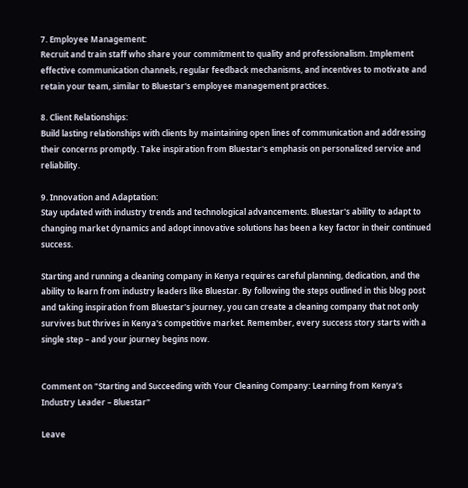7. Employee Management:
Recruit and train staff who share your commitment to quality and professionalism. Implement effective communication channels, regular feedback mechanisms, and incentives to motivate and retain your team, similar to Bluestar's employee management practices.

8. Client Relationships:
Build lasting relationships with clients by maintaining open lines of communication and addressing their concerns promptly. Take inspiration from Bluestar's emphasis on personalized service and reliability.

9. Innovation and Adaptation:
Stay updated with industry trends and technological advancements. Bluestar's ability to adapt to changing market dynamics and adopt innovative solutions has been a key factor in their continued success.

Starting and running a cleaning company in Kenya requires careful planning, dedication, and the ability to learn from industry leaders like Bluestar. By following the steps outlined in this blog post and taking inspiration from Bluestar's journey, you can create a cleaning company that not only survives but thrives in Kenya's competitive market. Remember, every success story starts with a single step – and your journey begins now.


Comment on "Starting and Succeeding with Your Cleaning Company: Learning from Kenya’s Industry Leader – Bluestar"

Leave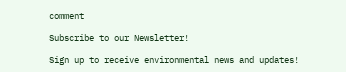comment

Subscribe to our Newsletter!

Sign up to receive environmental news and updates!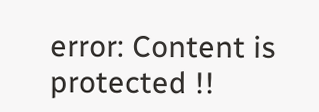error: Content is protected !!